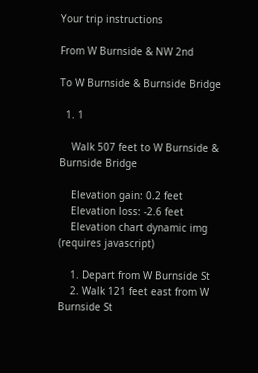Your trip instructions

From W Burnside & NW 2nd

To W Burnside & Burnside Bridge

  1. 1

    Walk 507 feet to W Burnside & Burnside Bridge

    Elevation gain: 0.2 feet
    Elevation loss: -2.6 feet
    Elevation chart dynamic img (requires javascript)

    1. Depart from W Burnside St
    2. Walk 121 feet east from W Burnside St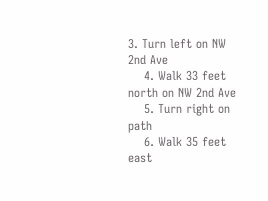3. Turn left on NW 2nd Ave
    4. Walk 33 feet north on NW 2nd Ave
    5. Turn right on path
    6. Walk 35 feet east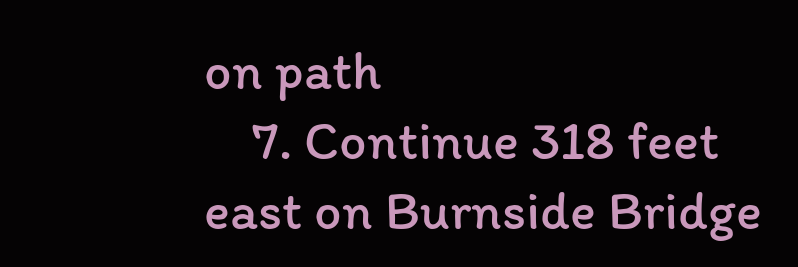on path
    7. Continue 318 feet east on Burnside Bridge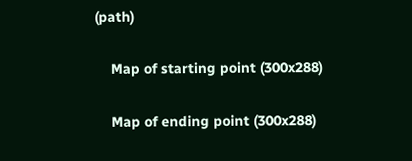(path)

    Map of starting point (300x288)

    Map of ending point (300x288)